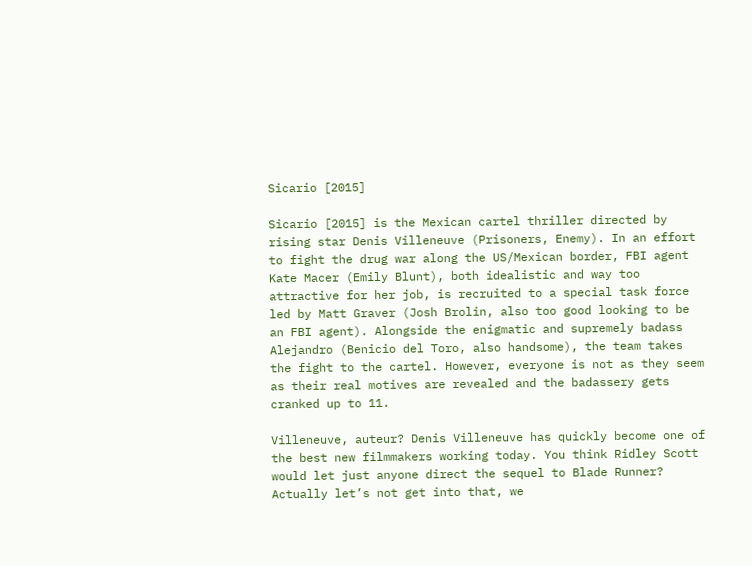Sicario [2015]

Sicario [2015] is the Mexican cartel thriller directed by rising star Denis Villeneuve (Prisoners, Enemy). In an effort to fight the drug war along the US/Mexican border, FBI agent Kate Macer (Emily Blunt), both idealistic and way too attractive for her job, is recruited to a special task force led by Matt Graver (Josh Brolin, also too good looking to be an FBI agent). Alongside the enigmatic and supremely badass Alejandro (Benicio del Toro, also handsome), the team takes the fight to the cartel. However, everyone is not as they seem as their real motives are revealed and the badassery gets cranked up to 11.

Villeneuve, auteur? Denis Villeneuve has quickly become one of the best new filmmakers working today. You think Ridley Scott would let just anyone direct the sequel to Blade Runner? Actually let’s not get into that, we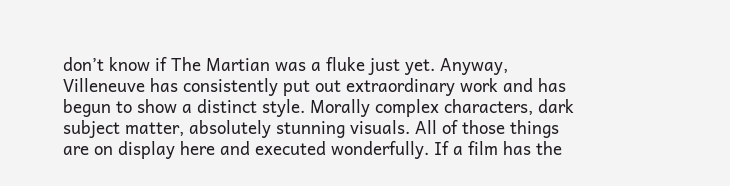don’t know if The Martian was a fluke just yet. Anyway, Villeneuve has consistently put out extraordinary work and has begun to show a distinct style. Morally complex characters, dark subject matter, absolutely stunning visuals. All of those things are on display here and executed wonderfully. If a film has the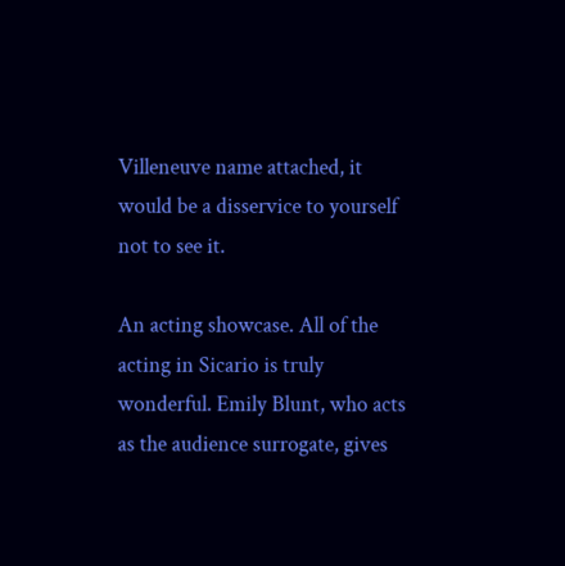Villeneuve name attached, it would be a disservice to yourself not to see it.

An acting showcase. All of the acting in Sicario is truly wonderful. Emily Blunt, who acts as the audience surrogate, gives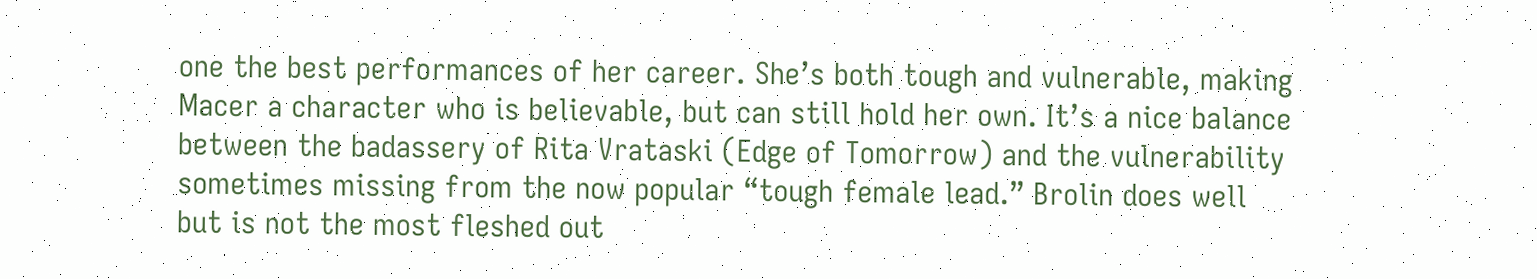one the best performances of her career. She’s both tough and vulnerable, making Macer a character who is believable, but can still hold her own. It’s a nice balance between the badassery of Rita Vrataski (Edge of Tomorrow) and the vulnerability sometimes missing from the now popular “tough female lead.” Brolin does well but is not the most fleshed out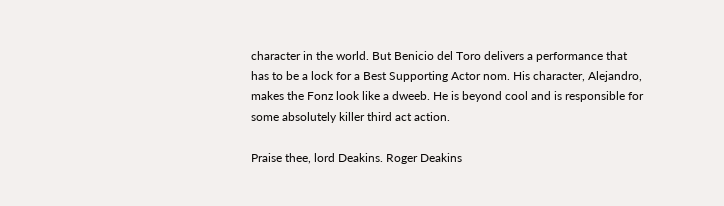character in the world. But Benicio del Toro delivers a performance that has to be a lock for a Best Supporting Actor nom. His character, Alejandro, makes the Fonz look like a dweeb. He is beyond cool and is responsible for some absolutely killer third act action.

Praise thee, lord Deakins. Roger Deakins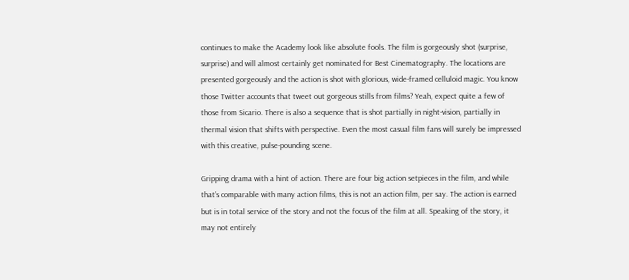continues to make the Academy look like absolute fools. The film is gorgeously shot (surprise, surprise) and will almost certainly get nominated for Best Cinematography. The locations are presented gorgeously and the action is shot with glorious, wide-framed celluloid magic. You know those Twitter accounts that tweet out gorgeous stills from films? Yeah, expect quite a few of those from Sicario. There is also a sequence that is shot partially in night-vision, partially in thermal vision that shifts with perspective. Even the most casual film fans will surely be impressed with this creative, pulse-pounding scene.

Gripping drama with a hint of action. There are four big action setpieces in the film, and while that’s comparable with many action films, this is not an action film, per say. The action is earned but is in total service of the story and not the focus of the film at all. Speaking of the story, it may not entirely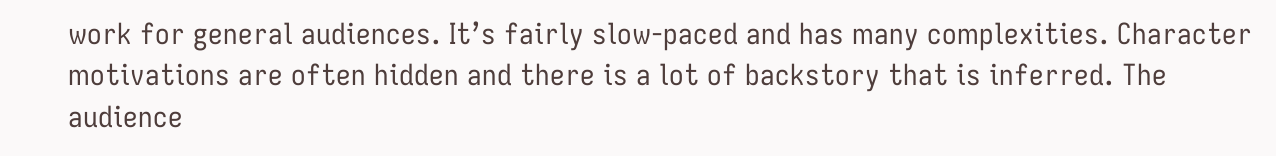work for general audiences. It’s fairly slow-paced and has many complexities. Character motivations are often hidden and there is a lot of backstory that is inferred. The audience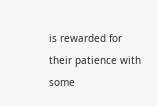is rewarded for their patience with some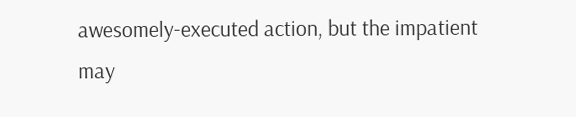awesomely-executed action, but the impatient may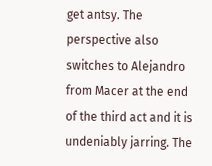get antsy. The perspective also switches to Alejandro from Macer at the end of the third act and it is undeniably jarring. The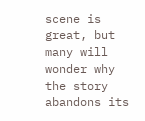scene is great, but many will wonder why the story abandons its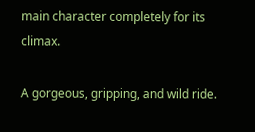main character completely for its climax.

A gorgeous, gripping, and wild ride.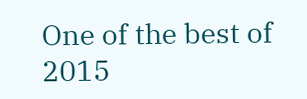One of the best of 2015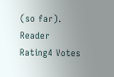(so far).
Reader Rating4 Votes